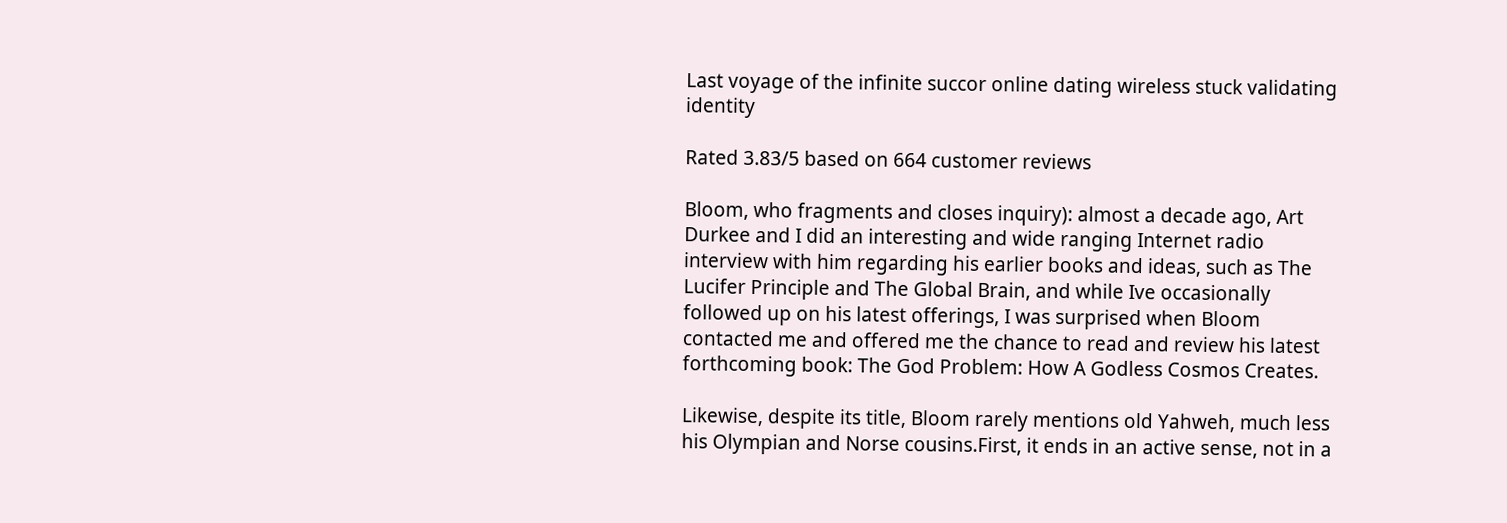Last voyage of the infinite succor online dating wireless stuck validating identity

Rated 3.83/5 based on 664 customer reviews

Bloom, who fragments and closes inquiry): almost a decade ago, Art Durkee and I did an interesting and wide ranging Internet radio interview with him regarding his earlier books and ideas, such as The Lucifer Principle and The Global Brain, and while Ive occasionally followed up on his latest offerings, I was surprised when Bloom contacted me and offered me the chance to read and review his latest forthcoming book: The God Problem: How A Godless Cosmos Creates.

Likewise, despite its title, Bloom rarely mentions old Yahweh, much less his Olympian and Norse cousins.First, it ends in an active sense, not in a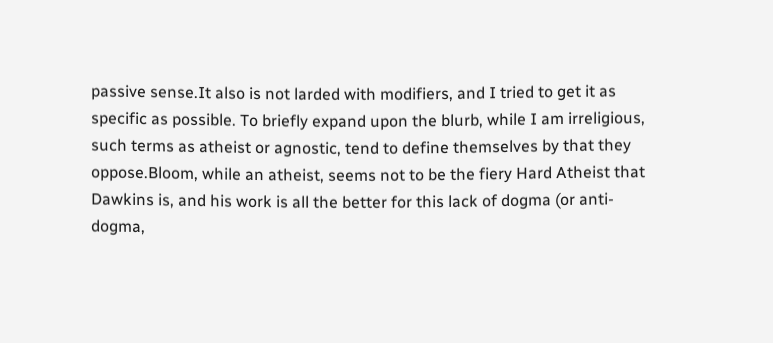passive sense.It also is not larded with modifiers, and I tried to get it as specific as possible. To briefly expand upon the blurb, while I am irreligious, such terms as atheist or agnostic, tend to define themselves by that they oppose.Bloom, while an atheist, seems not to be the fiery Hard Atheist that Dawkins is, and his work is all the better for this lack of dogma (or anti-dogma,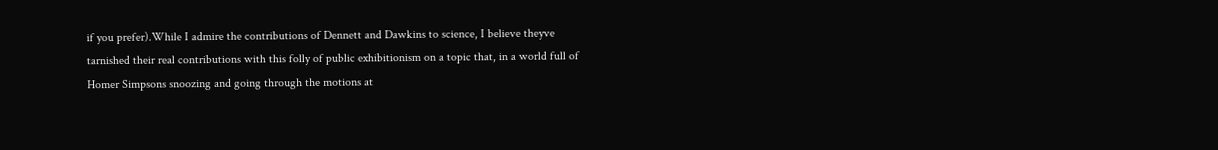if you prefer).While I admire the contributions of Dennett and Dawkins to science, I believe theyve tarnished their real contributions with this folly of public exhibitionism on a topic that, in a world full of Homer Simpsons snoozing and going through the motions at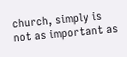church, simply is not as important as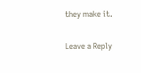they make it.

Leave a Reply